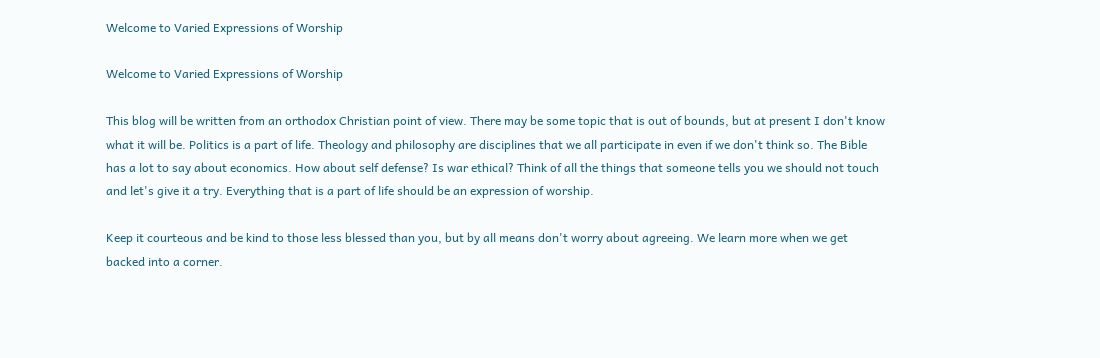Welcome to Varied Expressions of Worship

Welcome to Varied Expressions of Worship

This blog will be written from an orthodox Christian point of view. There may be some topic that is out of bounds, but at present I don't know what it will be. Politics is a part of life. Theology and philosophy are disciplines that we all participate in even if we don't think so. The Bible has a lot to say about economics. How about self defense? Is war ethical? Think of all the things that someone tells you we should not touch and let's give it a try. Everything that is a part of life should be an expression of worship.

Keep it courteous and be kind to those less blessed than you, but by all means don't worry about agreeing. We learn more when we get backed into a corner.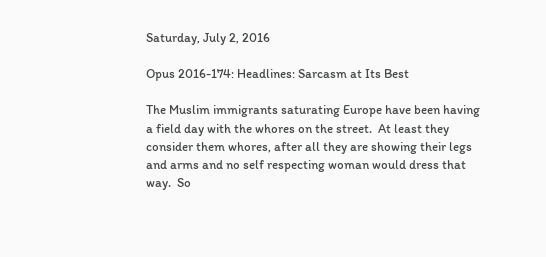Saturday, July 2, 2016

Opus 2016-174: Headlines: Sarcasm at Its Best

The Muslim immigrants saturating Europe have been having a field day with the whores on the street.  At least they consider them whores, after all they are showing their legs and arms and no self respecting woman would dress that way.  So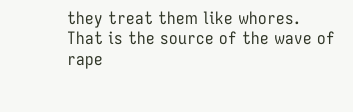they treat them like whores.  That is the source of the wave of rape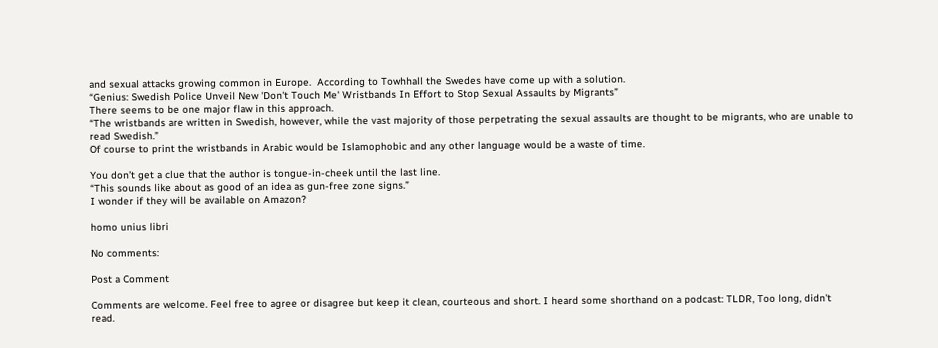and sexual attacks growing common in Europe.  According to Towhhall the Swedes have come up with a solution.
“Genius: Swedish Police Unveil New 'Don't Touch Me' Wristbands In Effort to Stop Sexual Assaults by Migrants”
There seems to be one major flaw in this approach.
“The wristbands are written in Swedish, however, while the vast majority of those perpetrating the sexual assaults are thought to be migrants, who are unable to read Swedish.”
Of course to print the wristbands in Arabic would be Islamophobic and any other language would be a waste of time.

You don’t get a clue that the author is tongue-in-cheek until the last line.
“This sounds like about as good of an idea as gun-free zone signs.”
I wonder if they will be available on Amazon?

homo unius libri

No comments:

Post a Comment

Comments are welcome. Feel free to agree or disagree but keep it clean, courteous and short. I heard some shorthand on a podcast: TLDR, Too long, didn't read.